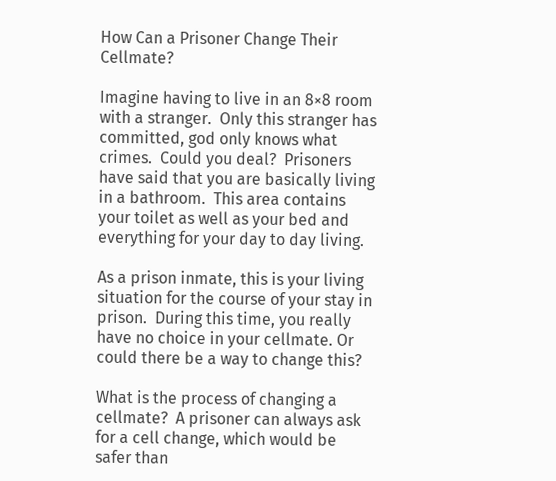How Can a Prisoner Change Their Cellmate?

Imagine having to live in an 8×8 room with a stranger.  Only this stranger has committed, god only knows what crimes.  Could you deal?  Prisoners have said that you are basically living in a bathroom.  This area contains your toilet as well as your bed and everything for your day to day living.

As a prison inmate, this is your living situation for the course of your stay in prison.  During this time, you really have no choice in your cellmate. Or could there be a way to change this?

What is the process of changing a cellmate?  A prisoner can always ask for a cell change, which would be safer than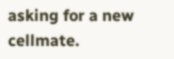asking for a new cellmate.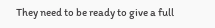They need to be ready to give a full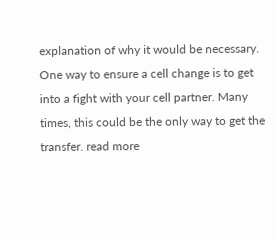explanation of why it would be necessary.  One way to ensure a cell change is to get into a fight with your cell partner. Many times, this could be the only way to get the transfer. read more